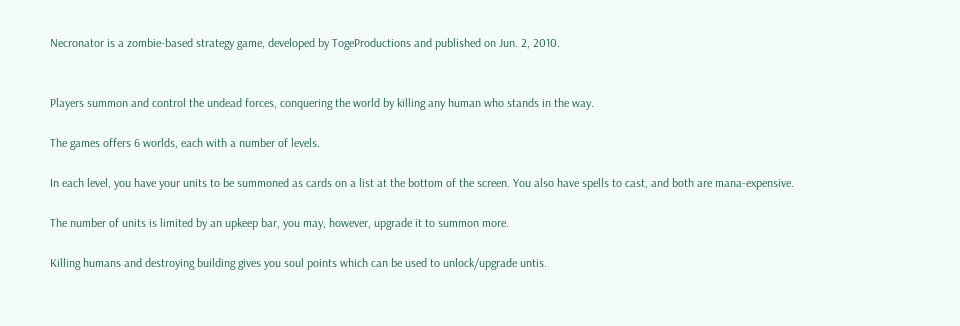Necronator is a zombie-based strategy game, developed by TogeProductions and published on Jun. 2, 2010.


Players summon and control the undead forces, conquering the world by killing any human who stands in the way.

The games offers 6 worlds, each with a number of levels.

In each level, you have your units to be summoned as cards on a list at the bottom of the screen. You also have spells to cast, and both are mana-expensive.

The number of units is limited by an upkeep bar, you may, however, upgrade it to summon more.

Killing humans and destroying building gives you soul points which can be used to unlock/upgrade untis.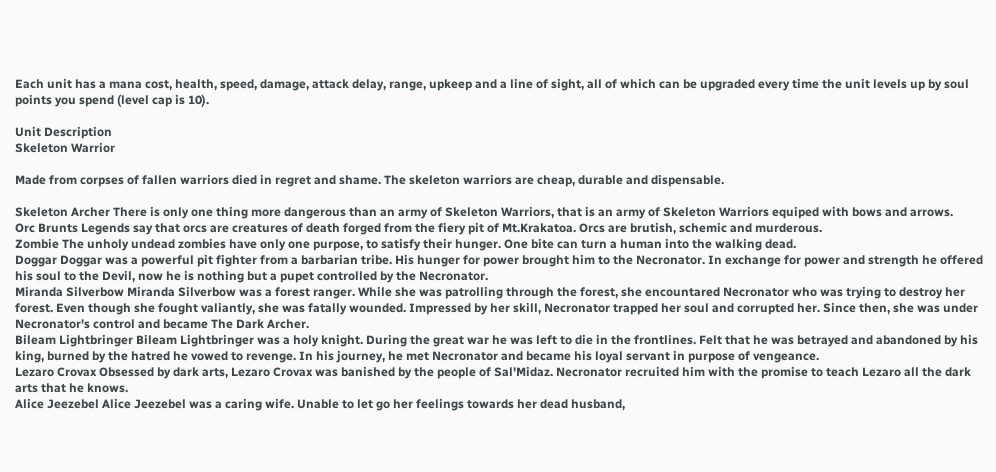Each unit has a mana cost, health, speed, damage, attack delay, range, upkeep and a line of sight, all of which can be upgraded every time the unit levels up by soul points you spend (level cap is 10).

Unit Description
Skeleton Warrior

Made from corpses of fallen warriors died in regret and shame. The skeleton warriors are cheap, durable and dispensable.

Skeleton Archer There is only one thing more dangerous than an army of Skeleton Warriors, that is an army of Skeleton Warriors equiped with bows and arrows.
Orc Brunts Legends say that orcs are creatures of death forged from the fiery pit of Mt.Krakatoa. Orcs are brutish, schemic and murderous.
Zombie The unholy undead zombies have only one purpose, to satisfy their hunger. One bite can turn a human into the walking dead.
Doggar Doggar was a powerful pit fighter from a barbarian tribe. His hunger for power brought him to the Necronator. In exchange for power and strength he offered his soul to the Devil, now he is nothing but a pupet controlled by the Necronator.
Miranda Silverbow Miranda Silverbow was a forest ranger. While she was patrolling through the forest, she encountared Necronator who was trying to destroy her forest. Even though she fought valiantly, she was fatally wounded. Impressed by her skill, Necronator trapped her soul and corrupted her. Since then, she was under Necronator's control and became The Dark Archer.
Bileam Lightbringer Bileam Lightbringer was a holy knight. During the great war he was left to die in the frontlines. Felt that he was betrayed and abandoned by his king, burned by the hatred he vowed to revenge. In his journey, he met Necronator and became his loyal servant in purpose of vengeance.
Lezaro Crovax Obsessed by dark arts, Lezaro Crovax was banished by the people of Sal'Midaz. Necronator recruited him with the promise to teach Lezaro all the dark arts that he knows.
Alice Jeezebel Alice Jeezebel was a caring wife. Unable to let go her feelings towards her dead husband,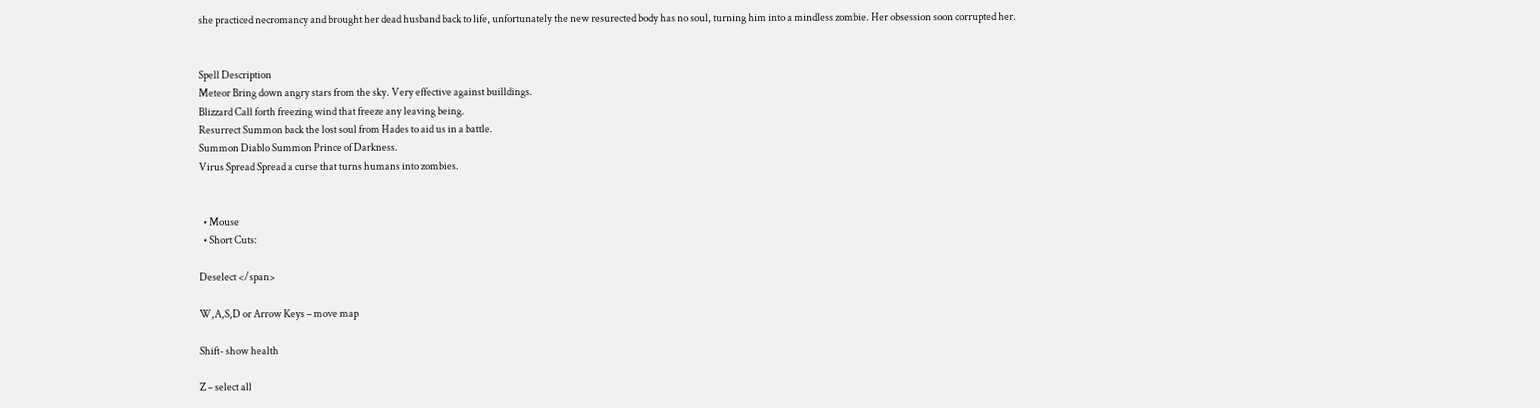she practiced necromancy and brought her dead husband back to life, unfortunately the new resurected body has no soul, turning him into a mindless zombie. Her obsession soon corrupted her.


Spell Description
Meteor Bring down angry stars from the sky. Very effective against builldings.
Blizzard Call forth freezing wind that freeze any leaving being.
Resurrect Summon back the lost soul from Hades to aid us in a battle.
Summon Diablo Summon Prince of Darkness.
Virus Spread Spread a curse that turns humans into zombies.


  • Mouse
  • Short Cuts:

Deselect </span>

W,A,S,D or Arrow Keys – move map

Shift- show health

Z – select all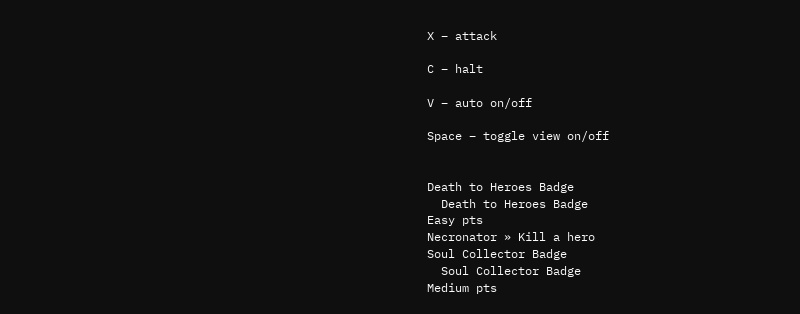X – attack

C – halt

V – auto on/off

Space – toggle view on/off


Death to Heroes Badge
  Death to Heroes Badge
Easy pts
Necronator » Kill a hero
Soul Collector Badge
  Soul Collector Badge
Medium pts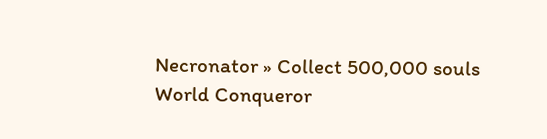Necronator » Collect 500,000 souls
World Conqueror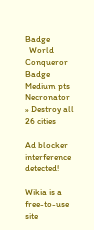Badge
  World Conqueror Badge
Medium pts
Necronator » Destroy all 26 cities

Ad blocker interference detected!

Wikia is a free-to-use site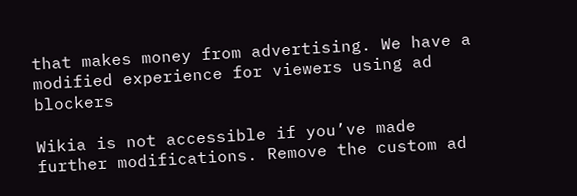that makes money from advertising. We have a modified experience for viewers using ad blockers

Wikia is not accessible if you’ve made further modifications. Remove the custom ad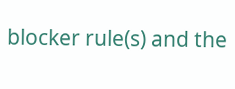blocker rule(s) and the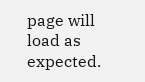page will load as expected.